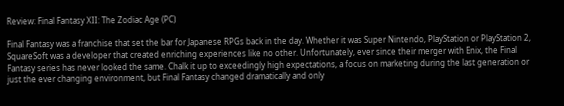Review: Final Fantasy XII: The Zodiac Age (PC)

Final Fantasy was a franchise that set the bar for Japanese RPGs back in the day. Whether it was Super Nintendo, PlayStation or PlayStation 2, SquareSoft was a developer that created enriching experiences like no other. Unfortunately, ever since their merger with Enix, the Final Fantasy series has never looked the same. Chalk it up to exceedingly high expectations, a focus on marketing during the last generation or just the ever changing environment, but Final Fantasy changed dramatically and only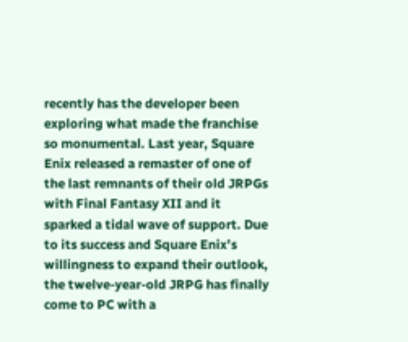recently has the developer been exploring what made the franchise so monumental. Last year, Square Enix released a remaster of one of the last remnants of their old JRPGs with Final Fantasy XII and it sparked a tidal wave of support. Due to its success and Square Enix’s willingness to expand their outlook, the twelve-year-old JRPG has finally come to PC with a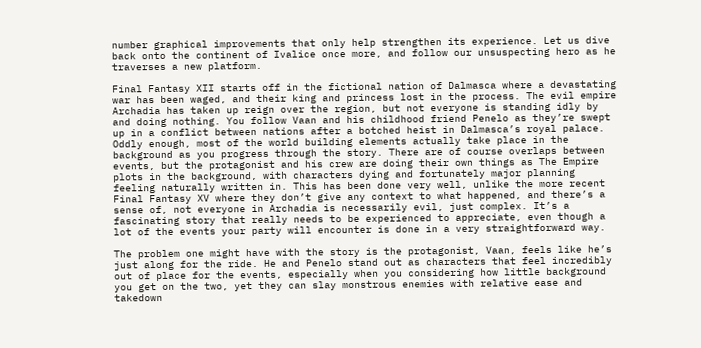number graphical improvements that only help strengthen its experience. Let us dive back onto the continent of Ivalice once more, and follow our unsuspecting hero as he traverses a new platform.

Final Fantasy XII starts off in the fictional nation of Dalmasca where a devastating war has been waged, and their king and princess lost in the process. The evil empire Archadia has taken up reign over the region, but not everyone is standing idly by and doing nothing. You follow Vaan and his childhood friend Penelo as they’re swept up in a conflict between nations after a botched heist in Dalmasca’s royal palace. Oddly enough, most of the world building elements actually take place in the background as you progress through the story. There are of course overlaps between events, but the protagonist and his crew are doing their own things as The Empire plots in the background, with characters dying and fortunately major planning feeling naturally written in. This has been done very well, unlike the more recent Final Fantasy XV where they don’t give any context to what happened, and there’s a sense of, not everyone in Archadia is necessarily evil, just complex. It’s a fascinating story that really needs to be experienced to appreciate, even though a lot of the events your party will encounter is done in a very straightforward way.

The problem one might have with the story is the protagonist, Vaan, feels like he’s just along for the ride. He and Penelo stand out as characters that feel incredibly out of place for the events, especially when you considering how little background you get on the two, yet they can slay monstrous enemies with relative ease and takedown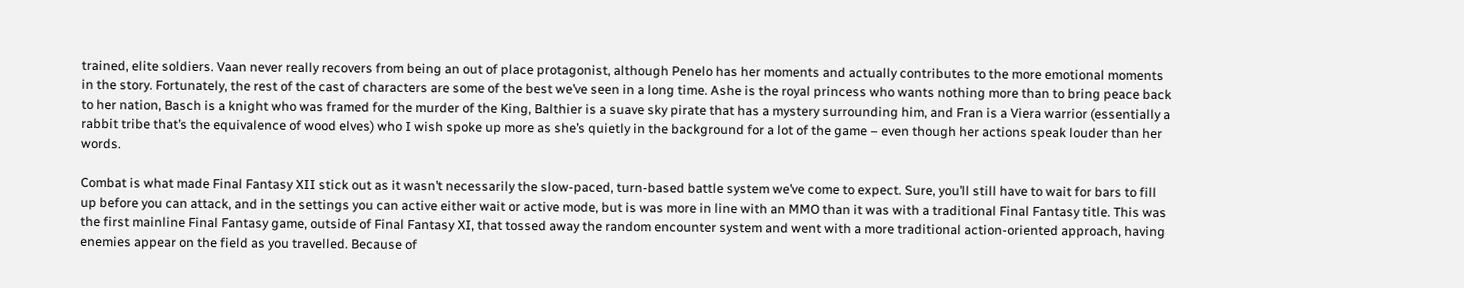trained, elite soldiers. Vaan never really recovers from being an out of place protagonist, although Penelo has her moments and actually contributes to the more emotional moments in the story. Fortunately, the rest of the cast of characters are some of the best we’ve seen in a long time. Ashe is the royal princess who wants nothing more than to bring peace back to her nation, Basch is a knight who was framed for the murder of the King, Balthier is a suave sky pirate that has a mystery surrounding him, and Fran is a Viera warrior (essentially a rabbit tribe that’s the equivalence of wood elves) who I wish spoke up more as she’s quietly in the background for a lot of the game – even though her actions speak louder than her words.

Combat is what made Final Fantasy XII stick out as it wasn’t necessarily the slow-paced, turn-based battle system we’ve come to expect. Sure, you’ll still have to wait for bars to fill up before you can attack, and in the settings you can active either wait or active mode, but is was more in line with an MMO than it was with a traditional Final Fantasy title. This was the first mainline Final Fantasy game, outside of Final Fantasy XI, that tossed away the random encounter system and went with a more traditional action-oriented approach, having enemies appear on the field as you travelled. Because of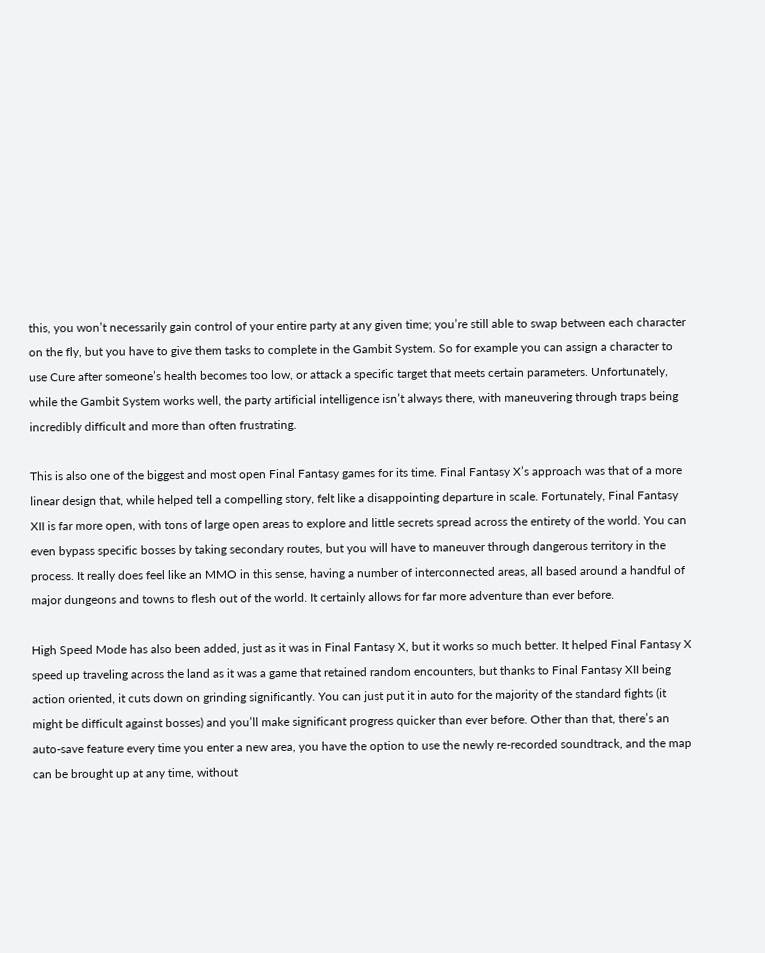this, you won’t necessarily gain control of your entire party at any given time; you’re still able to swap between each character on the fly, but you have to give them tasks to complete in the Gambit System. So for example you can assign a character to use Cure after someone’s health becomes too low, or attack a specific target that meets certain parameters. Unfortunately, while the Gambit System works well, the party artificial intelligence isn’t always there, with maneuvering through traps being incredibly difficult and more than often frustrating.

This is also one of the biggest and most open Final Fantasy games for its time. Final Fantasy X’s approach was that of a more linear design that, while helped tell a compelling story, felt like a disappointing departure in scale. Fortunately, Final Fantasy XII is far more open, with tons of large open areas to explore and little secrets spread across the entirety of the world. You can even bypass specific bosses by taking secondary routes, but you will have to maneuver through dangerous territory in the process. It really does feel like an MMO in this sense, having a number of interconnected areas, all based around a handful of major dungeons and towns to flesh out of the world. It certainly allows for far more adventure than ever before.

High Speed Mode has also been added, just as it was in Final Fantasy X, but it works so much better. It helped Final Fantasy X speed up traveling across the land as it was a game that retained random encounters, but thanks to Final Fantasy XII being action oriented, it cuts down on grinding significantly. You can just put it in auto for the majority of the standard fights (it might be difficult against bosses) and you’ll make significant progress quicker than ever before. Other than that, there’s an auto-save feature every time you enter a new area, you have the option to use the newly re-recorded soundtrack, and the map can be brought up at any time, without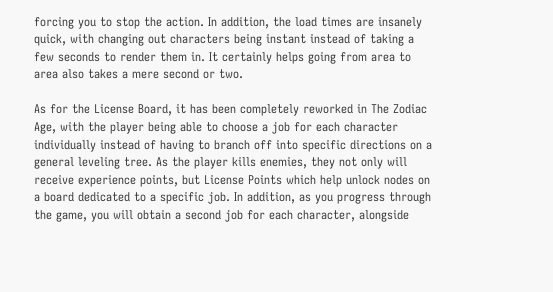forcing you to stop the action. In addition, the load times are insanely quick, with changing out characters being instant instead of taking a few seconds to render them in. It certainly helps going from area to area also takes a mere second or two.

As for the License Board, it has been completely reworked in The Zodiac Age, with the player being able to choose a job for each character individually instead of having to branch off into specific directions on a general leveling tree. As the player kills enemies, they not only will receive experience points, but License Points which help unlock nodes on a board dedicated to a specific job. In addition, as you progress through the game, you will obtain a second job for each character, alongside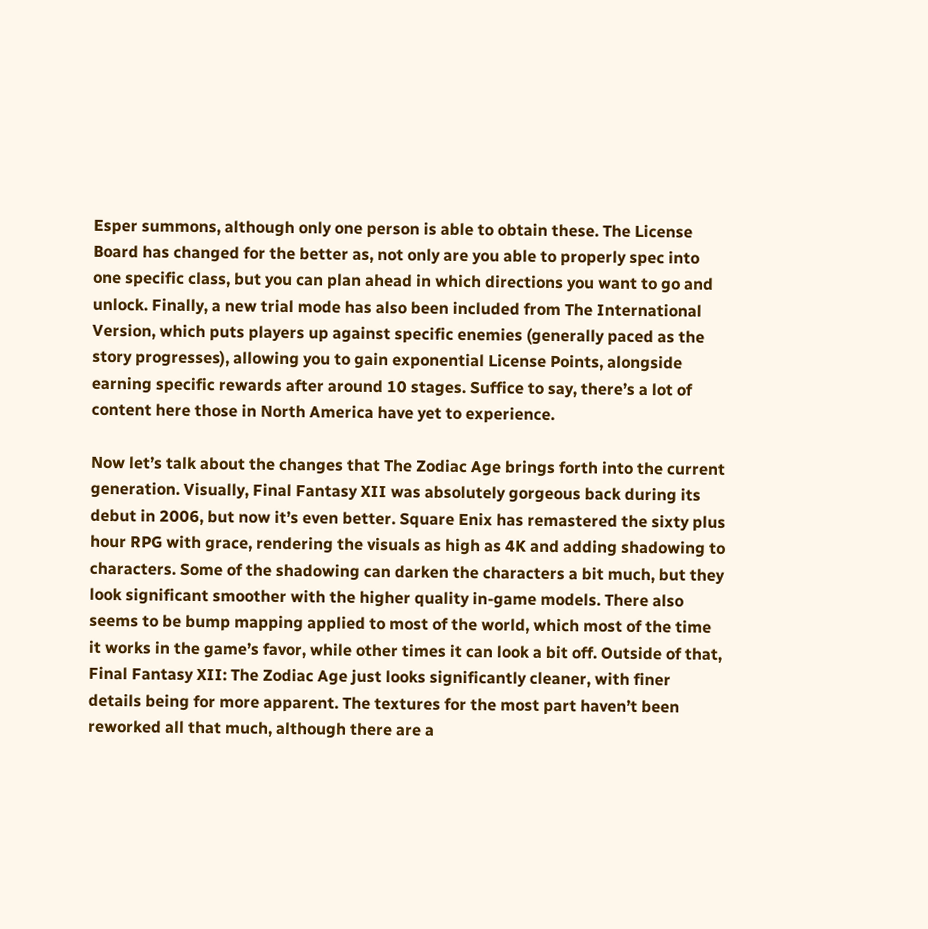Esper summons, although only one person is able to obtain these. The License Board has changed for the better as, not only are you able to properly spec into one specific class, but you can plan ahead in which directions you want to go and unlock. Finally, a new trial mode has also been included from The International Version, which puts players up against specific enemies (generally paced as the story progresses), allowing you to gain exponential License Points, alongside earning specific rewards after around 10 stages. Suffice to say, there’s a lot of content here those in North America have yet to experience.

Now let’s talk about the changes that The Zodiac Age brings forth into the current generation. Visually, Final Fantasy XII was absolutely gorgeous back during its debut in 2006, but now it’s even better. Square Enix has remastered the sixty plus hour RPG with grace, rendering the visuals as high as 4K and adding shadowing to characters. Some of the shadowing can darken the characters a bit much, but they look significant smoother with the higher quality in-game models. There also seems to be bump mapping applied to most of the world, which most of the time it works in the game’s favor, while other times it can look a bit off. Outside of that, Final Fantasy XII: The Zodiac Age just looks significantly cleaner, with finer details being for more apparent. The textures for the most part haven’t been reworked all that much, although there are a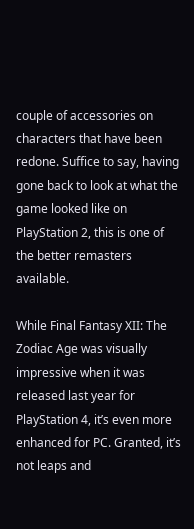couple of accessories on characters that have been redone. Suffice to say, having gone back to look at what the game looked like on PlayStation 2, this is one of the better remasters available.

While Final Fantasy XII: The Zodiac Age was visually impressive when it was released last year for PlayStation 4, it’s even more enhanced for PC. Granted, it’s not leaps and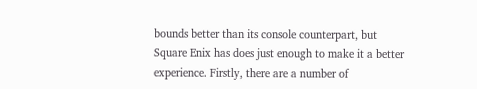bounds better than its console counterpart, but Square Enix has does just enough to make it a better experience. Firstly, there are a number of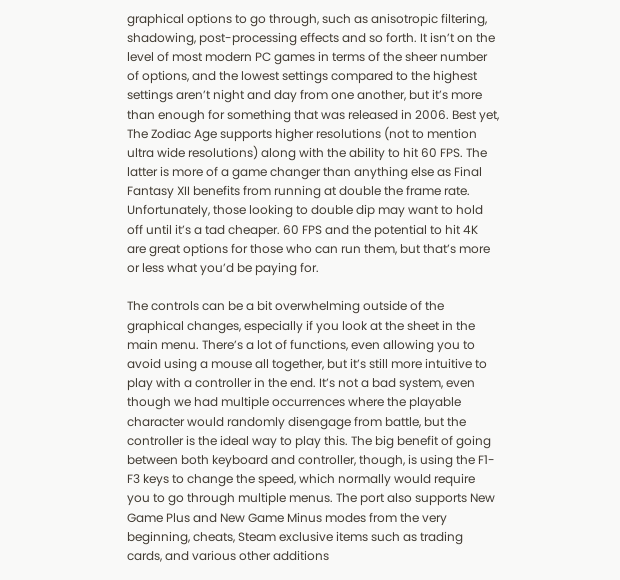graphical options to go through, such as anisotropic filtering, shadowing, post-processing effects and so forth. It isn’t on the level of most modern PC games in terms of the sheer number of options, and the lowest settings compared to the highest settings aren’t night and day from one another, but it’s more than enough for something that was released in 2006. Best yet, The Zodiac Age supports higher resolutions (not to mention ultra wide resolutions) along with the ability to hit 60 FPS. The latter is more of a game changer than anything else as Final Fantasy XII benefits from running at double the frame rate. Unfortunately, those looking to double dip may want to hold off until it’s a tad cheaper. 60 FPS and the potential to hit 4K are great options for those who can run them, but that’s more or less what you’d be paying for.

The controls can be a bit overwhelming outside of the graphical changes, especially if you look at the sheet in the main menu. There’s a lot of functions, even allowing you to avoid using a mouse all together, but it’s still more intuitive to play with a controller in the end. It’s not a bad system, even though we had multiple occurrences where the playable character would randomly disengage from battle, but the controller is the ideal way to play this. The big benefit of going between both keyboard and controller, though, is using the F1-F3 keys to change the speed, which normally would require you to go through multiple menus. The port also supports New Game Plus and New Game Minus modes from the very beginning, cheats, Steam exclusive items such as trading cards, and various other additions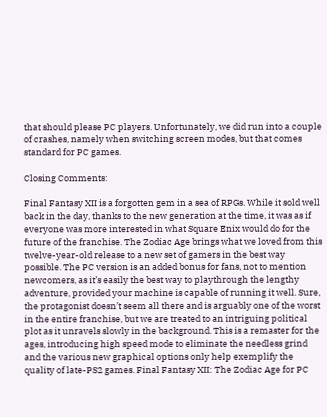that should please PC players. Unfortunately, we did run into a couple of crashes, namely when switching screen modes, but that comes standard for PC games.

Closing Comments:

Final Fantasy XII is a forgotten gem in a sea of RPGs. While it sold well back in the day, thanks to the new generation at the time, it was as if everyone was more interested in what Square Enix would do for the future of the franchise. The Zodiac Age brings what we loved from this twelve-year-old release to a new set of gamers in the best way possible. The PC version is an added bonus for fans, not to mention newcomers, as it’s easily the best way to playthrough the lengthy adventure, provided your machine is capable of running it well. Sure, the protagonist doesn’t seem all there and is arguably one of the worst in the entire franchise, but we are treated to an intriguing political plot as it unravels slowly in the background. This is a remaster for the ages, introducing high speed mode to eliminate the needless grind and the various new graphical options only help exemplify the quality of late-PS2 games. Final Fantasy XII: The Zodiac Age for PC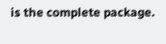is the complete package.